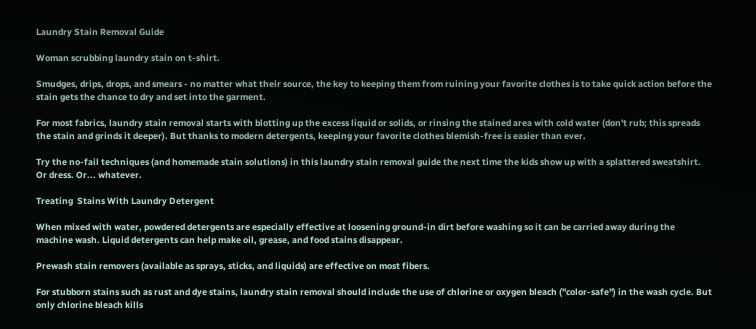Laundry Stain Removal Guide

Woman scrubbing laundry stain on t-shirt.

Smudges, drips, drops, and smears - no matter what their source, the key to keeping them from ruining your favorite clothes is to take quick action before the stain gets the chance to dry and set into the garment.

For most fabrics, laundry stain removal starts with blotting up the excess liquid or solids, or rinsing the stained area with cold water (don't rub; this spreads the stain and grinds it deeper). But thanks to modern detergents, keeping your favorite clothes blemish-free is easier than ever.

Try the no-fail techniques (and homemade stain solutions) in this laundry stain removal guide the next time the kids show up with a splattered sweatshirt. Or dress. Or... whatever.

Treating  Stains With Laundry Detergent

When mixed with water, powdered detergents are especially effective at loosening ground-in dirt before washing so it can be carried away during the machine wash. Liquid detergents can help make oil, grease, and food stains disappear.

Prewash stain removers (available as sprays, sticks, and liquids) are effective on most fibers.

For stubborn stains such as rust and dye stains, laundry stain removal should include the use of chlorine or oxygen bleach ("color-safe") in the wash cycle. But only chlorine bleach kills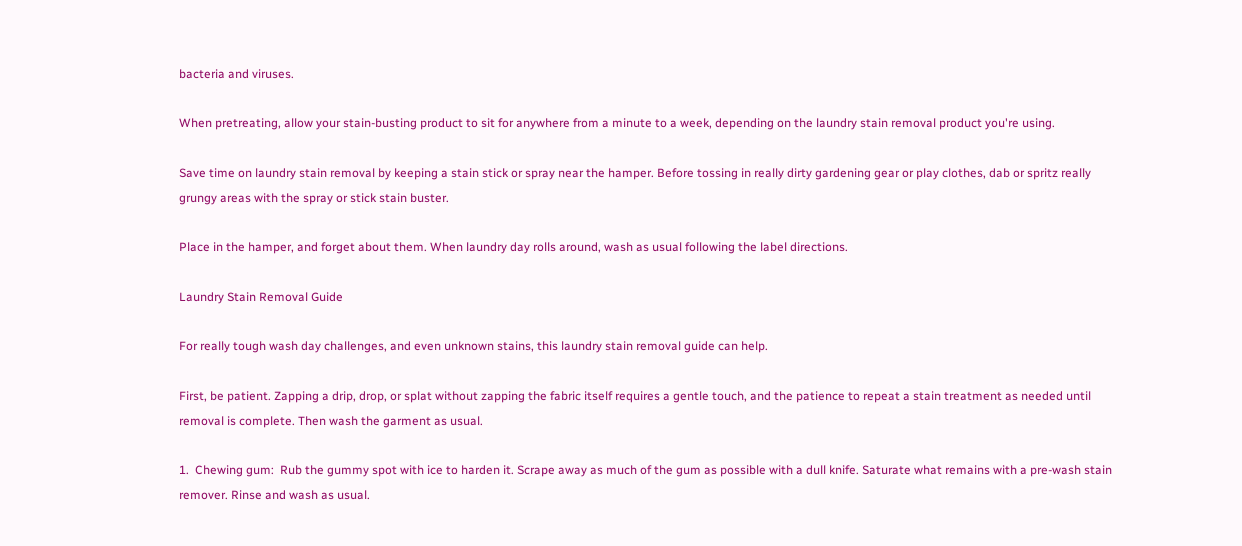bacteria and viruses.

When pretreating, allow your stain-busting product to sit for anywhere from a minute to a week, depending on the laundry stain removal product you're using.

Save time on laundry stain removal by keeping a stain stick or spray near the hamper. Before tossing in really dirty gardening gear or play clothes, dab or spritz really grungy areas with the spray or stick stain buster.

Place in the hamper, and forget about them. When laundry day rolls around, wash as usual following the label directions.

Laundry Stain Removal Guide

For really tough wash day challenges, and even unknown stains, this laundry stain removal guide can help.

First, be patient. Zapping a drip, drop, or splat without zapping the fabric itself requires a gentle touch, and the patience to repeat a stain treatment as needed until removal is complete. Then wash the garment as usual.

1.  Chewing gum:  Rub the gummy spot with ice to harden it. Scrape away as much of the gum as possible with a dull knife. Saturate what remains with a pre-wash stain remover. Rinse and wash as usual.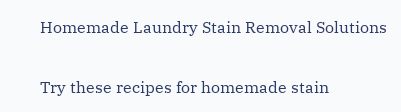Homemade Laundry Stain Removal Solutions

Try these recipes for homemade stain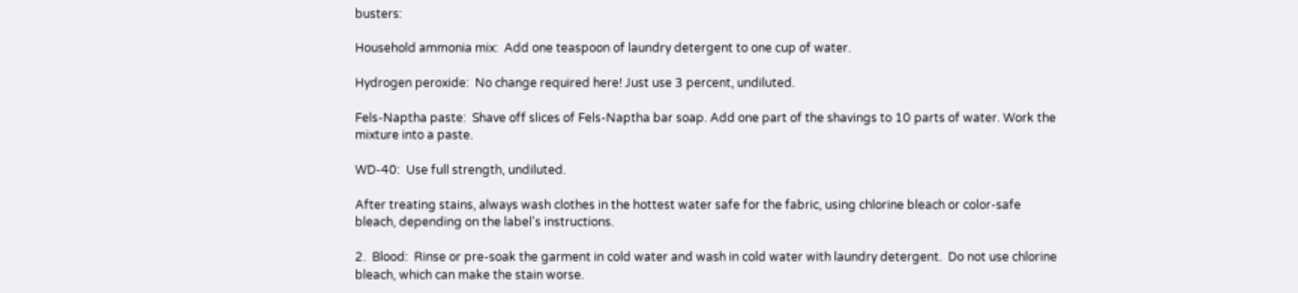busters:

Household ammonia mix:  Add one teaspoon of laundry detergent to one cup of water.

Hydrogen peroxide:  No change required here! Just use 3 percent, undiluted.

Fels-Naptha paste:  Shave off slices of Fels-Naptha bar soap. Add one part of the shavings to 10 parts of water. Work the mixture into a paste.

WD-40:  Use full strength, undiluted.

After treating stains, always wash clothes in the hottest water safe for the fabric, using chlorine bleach or color-safe bleach, depending on the label's instructions.

2.  Blood:  Rinse or pre-soak the garment in cold water and wash in cold water with laundry detergent.  Do not use chlorine bleach, which can make the stain worse.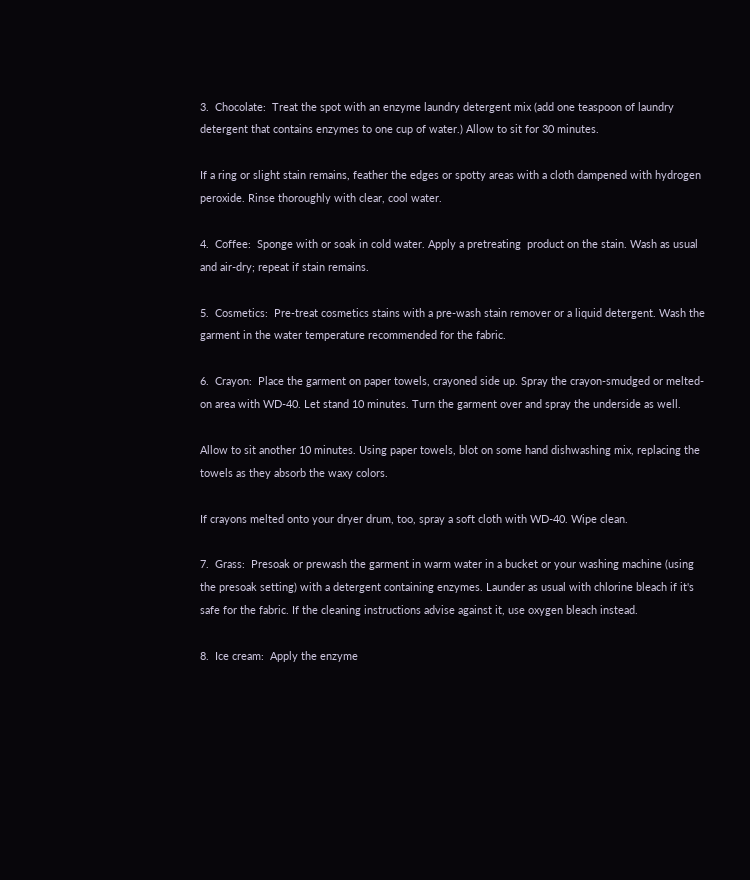3.  Chocolate:  Treat the spot with an enzyme laundry detergent mix (add one teaspoon of laundry detergent that contains enzymes to one cup of water.) Allow to sit for 30 minutes.

If a ring or slight stain remains, feather the edges or spotty areas with a cloth dampened with hydrogen peroxide. Rinse thoroughly with clear, cool water.

4.  Coffee:  Sponge with or soak in cold water. Apply a pretreating  product on the stain. Wash as usual and air-dry; repeat if stain remains.

5.  Cosmetics:  Pre-treat cosmetics stains with a pre-wash stain remover or a liquid detergent. Wash the garment in the water temperature recommended for the fabric.

6.  Crayon:  Place the garment on paper towels, crayoned side up. Spray the crayon-smudged or melted-on area with WD-40. Let stand 10 minutes. Turn the garment over and spray the underside as well.

Allow to sit another 10 minutes. Using paper towels, blot on some hand dishwashing mix, replacing the towels as they absorb the waxy colors.

If crayons melted onto your dryer drum, too, spray a soft cloth with WD-40. Wipe clean.

7.  Grass:  Presoak or prewash the garment in warm water in a bucket or your washing machine (using the presoak setting) with a detergent containing enzymes. Launder as usual with chlorine bleach if it's safe for the fabric. If the cleaning instructions advise against it, use oxygen bleach instead.

8.  Ice cream:  Apply the enzyme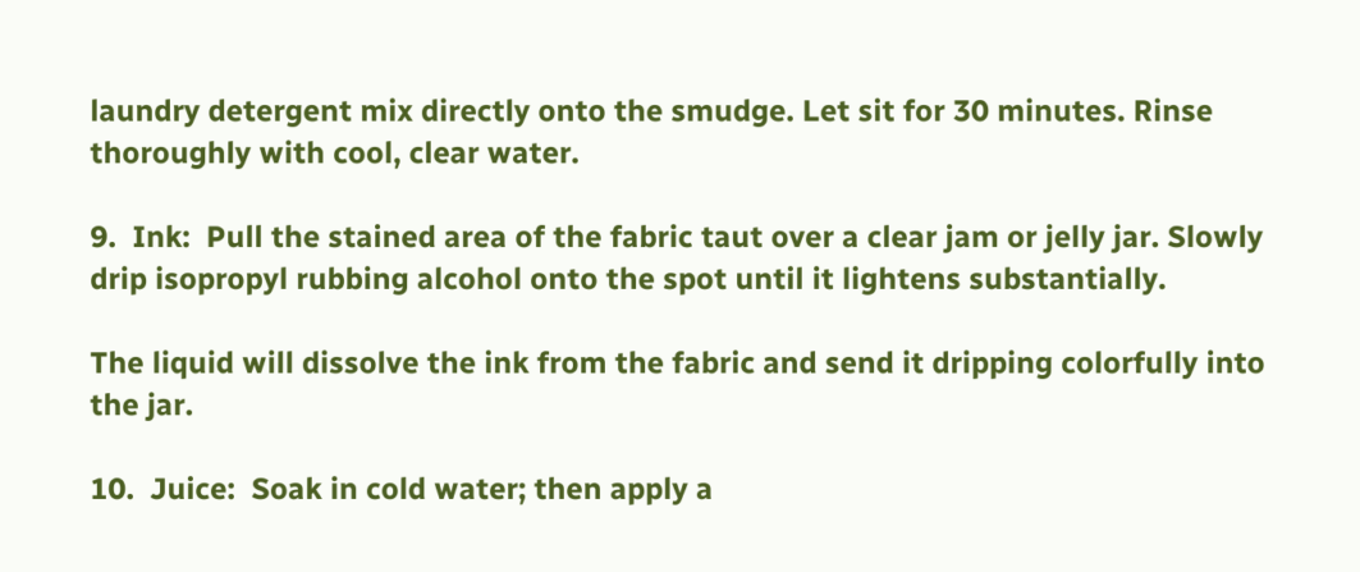laundry detergent mix directly onto the smudge. Let sit for 30 minutes. Rinse thoroughly with cool, clear water.

9.  Ink:  Pull the stained area of the fabric taut over a clear jam or jelly jar. Slowly drip isopropyl rubbing alcohol onto the spot until it lightens substantially.

The liquid will dissolve the ink from the fabric and send it dripping colorfully into the jar.

10.  Juice:  Soak in cold water; then apply a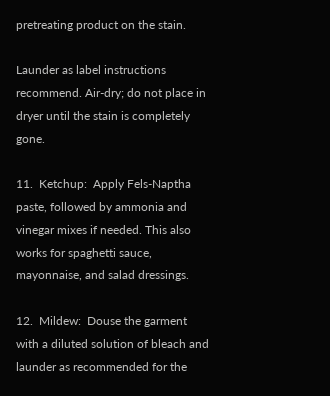pretreating product on the stain.

Launder as label instructions recommend. Air-dry; do not place in dryer until the stain is completely gone.

11.  Ketchup:  Apply Fels-Naptha paste, followed by ammonia and vinegar mixes if needed. This also works for spaghetti sauce, mayonnaise, and salad dressings.

12.  Mildew:  Douse the garment with a diluted solution of bleach and launder as recommended for the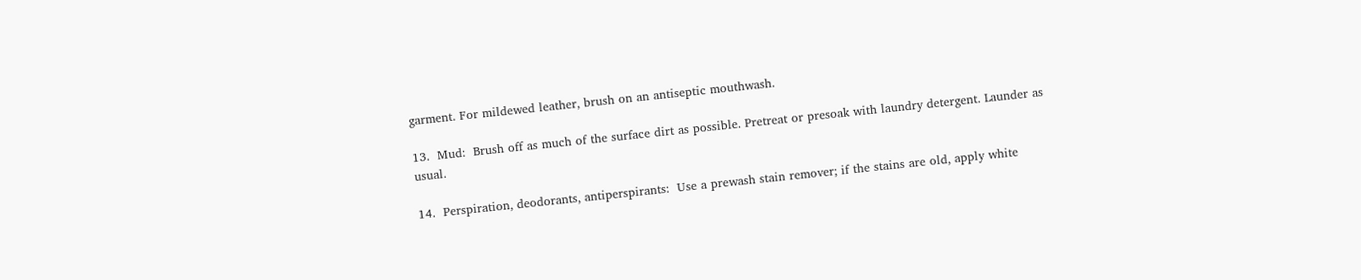garment. For mildewed leather, brush on an antiseptic mouthwash.

13.  Mud:  Brush off as much of the surface dirt as possible. Pretreat or presoak with laundry detergent. Launder as usual.

14.  Perspiration, deodorants, antiperspirants:  Use a prewash stain remover; if the stains are old, apply white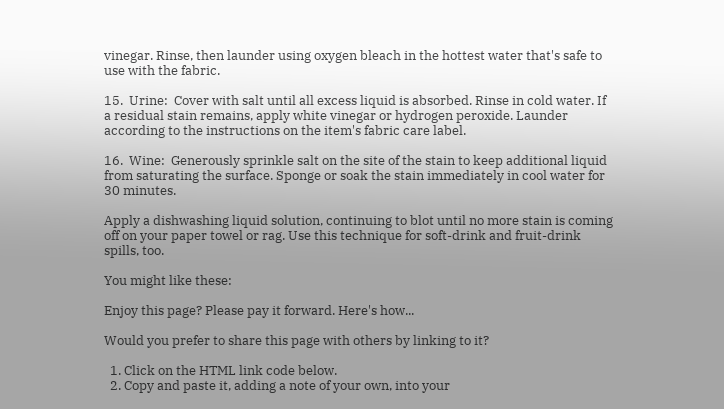vinegar. Rinse, then launder using oxygen bleach in the hottest water that's safe to use with the fabric.

15.  Urine:  Cover with salt until all excess liquid is absorbed. Rinse in cold water. If a residual stain remains, apply white vinegar or hydrogen peroxide. Launder according to the instructions on the item's fabric care label.

16.  Wine:  Generously sprinkle salt on the site of the stain to keep additional liquid from saturating the surface. Sponge or soak the stain immediately in cool water for 30 minutes.

Apply a dishwashing liquid solution, continuing to blot until no more stain is coming off on your paper towel or rag. Use this technique for soft-drink and fruit-drink spills, too.

You might like these:

Enjoy this page? Please pay it forward. Here's how...

Would you prefer to share this page with others by linking to it?

  1. Click on the HTML link code below.
  2. Copy and paste it, adding a note of your own, into your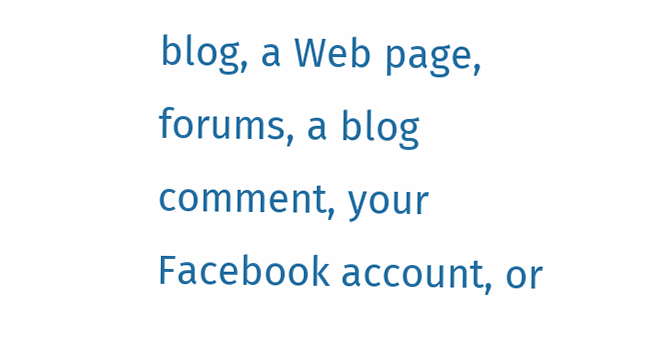blog, a Web page, forums, a blog comment, your Facebook account, or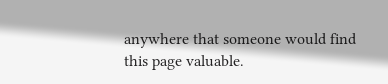anywhere that someone would find this page valuable.